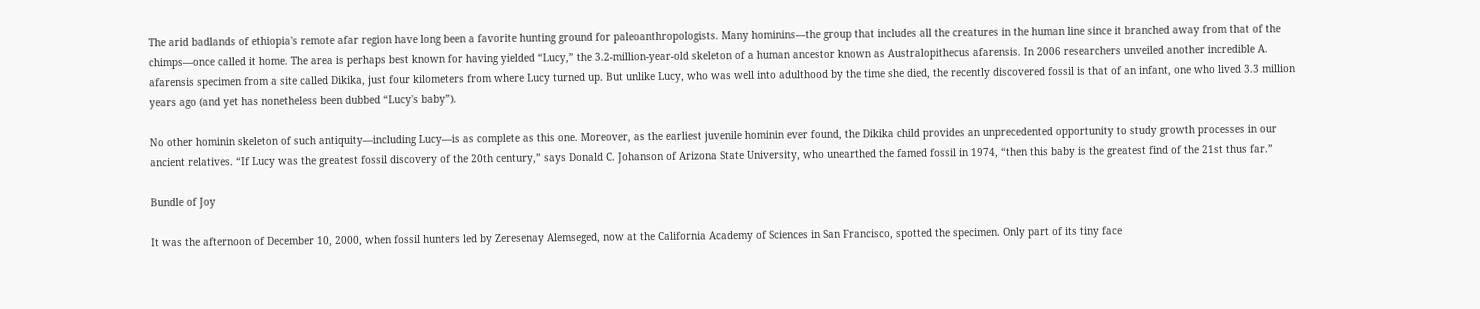The arid badlands of ethiopia's remote afar region have long been a favorite hunting ground for paleoanthropologists. Many hominins—the group that includes all the creatures in the human line since it branched away from that of the chimps—once called it home. The area is perhaps best known for having yielded “Lucy,” the 3.2-million-year-old skeleton of a human ancestor known as Australopithecus afarensis. In 2006 researchers unveiled another incredible A. afarensis specimen from a site called Dikika, just four kilometers from where Lucy turned up. But unlike Lucy, who was well into adulthood by the time she died, the recently discovered fossil is that of an infant, one who lived 3.3 million years ago (and yet has nonetheless been dubbed “Lucy's baby”).

No other hominin skeleton of such antiquity—including Lucy—is as complete as this one. Moreover, as the earliest juvenile hominin ever found, the Dikika child provides an unprecedented opportunity to study growth processes in our ancient relatives. “If Lucy was the greatest fossil discovery of the 20th century,” says Donald C. Johanson of Arizona State University, who unearthed the famed fossil in 1974, “then this baby is the greatest find of the 21st thus far.”

Bundle of Joy

It was the afternoon of December 10, 2000, when fossil hunters led by Zeresenay Alemseged, now at the California Academy of Sciences in San Francisco, spotted the specimen. Only part of its tiny face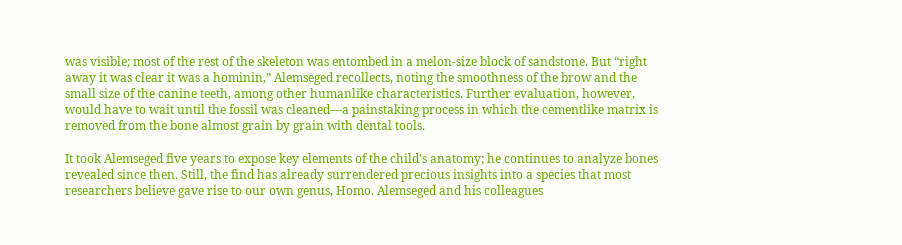was visible; most of the rest of the skeleton was entombed in a melon-size block of sandstone. But “right away it was clear it was a hominin,” Alemseged recollects, noting the smoothness of the brow and the small size of the canine teeth, among other humanlike characteristics. Further evaluation, however, would have to wait until the fossil was cleaned—a painstaking process in which the cementlike matrix is removed from the bone almost grain by grain with dental tools.

It took Alemseged five years to expose key elements of the child's anatomy; he continues to analyze bones revealed since then. Still, the find has already surrendered precious insights into a species that most researchers believe gave rise to our own genus, Homo. Alemseged and his colleagues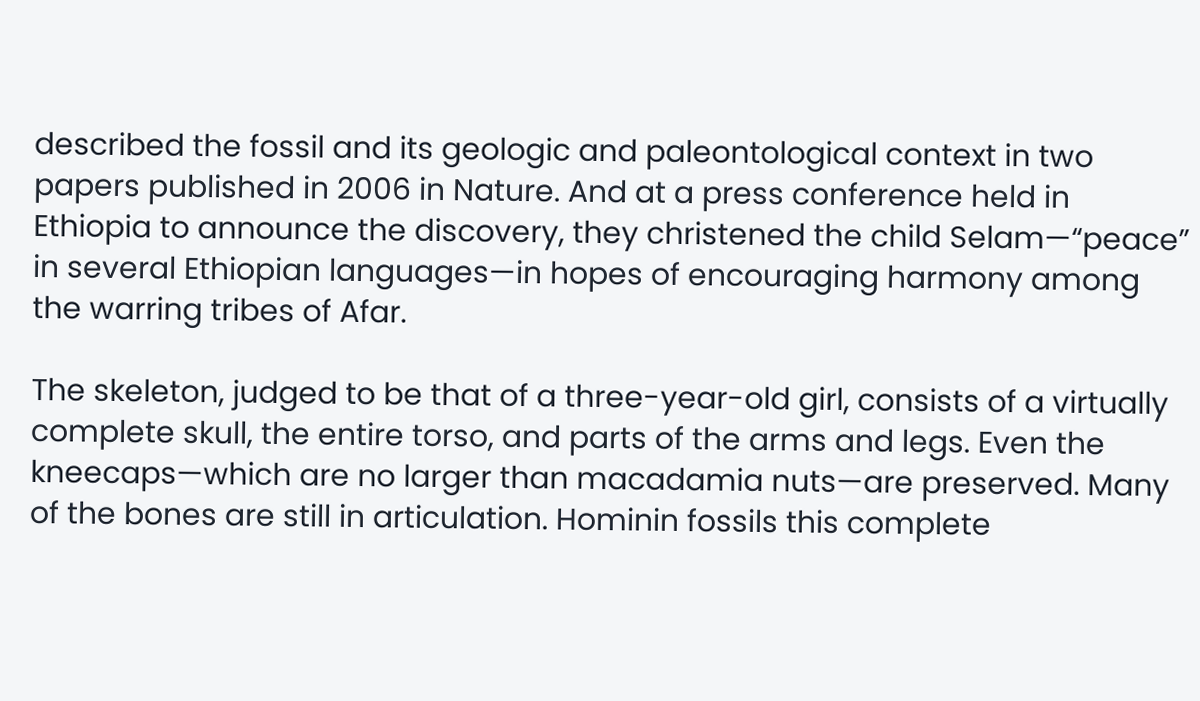described the fossil and its geologic and paleontological context in two papers published in 2006 in Nature. And at a press conference held in Ethiopia to announce the discovery, they christened the child Selam—“peace” in several Ethiopian languages—in hopes of encouraging harmony among the warring tribes of Afar.

The skeleton, judged to be that of a three-year-old girl, consists of a virtually complete skull, the entire torso, and parts of the arms and legs. Even the kneecaps—which are no larger than macadamia nuts—are preserved. Many of the bones are still in articulation. Hominin fossils this complete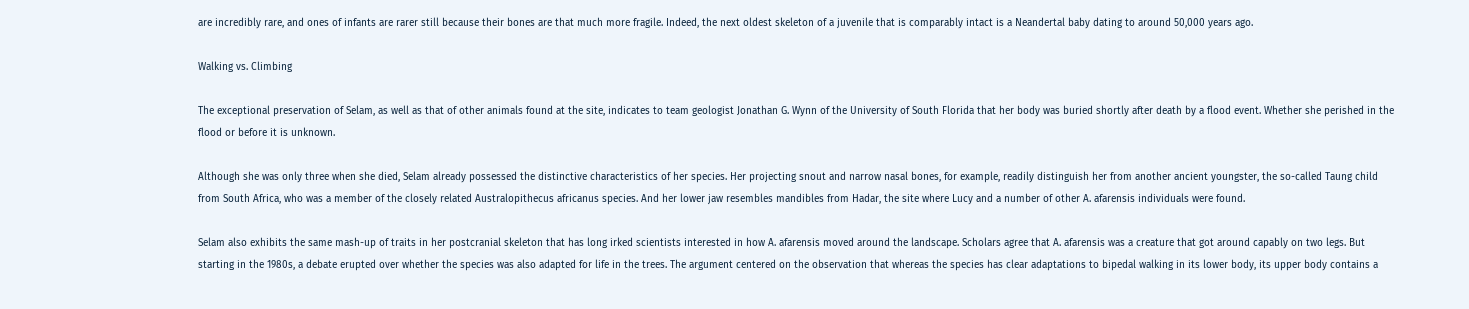are incredibly rare, and ones of infants are rarer still because their bones are that much more fragile. Indeed, the next oldest skeleton of a juvenile that is comparably intact is a Neandertal baby dating to around 50,000 years ago.

Walking vs. Climbing

The exceptional preservation of Selam, as well as that of other animals found at the site, indicates to team geologist Jonathan G. Wynn of the University of South Florida that her body was buried shortly after death by a flood event. Whether she perished in the flood or before it is unknown.

Although she was only three when she died, Selam already possessed the distinctive characteristics of her species. Her projecting snout and narrow nasal bones, for example, readily distinguish her from another ancient youngster, the so-called Taung child from South Africa, who was a member of the closely related Australopithecus africanus species. And her lower jaw resembles mandibles from Hadar, the site where Lucy and a number of other A. afarensis individuals were found.

Selam also exhibits the same mash-up of traits in her postcranial skeleton that has long irked scientists interested in how A. afarensis moved around the landscape. Scholars agree that A. afarensis was a creature that got around capably on two legs. But starting in the 1980s, a debate erupted over whether the species was also adapted for life in the trees. The argument centered on the observation that whereas the species has clear adaptations to bipedal walking in its lower body, its upper body contains a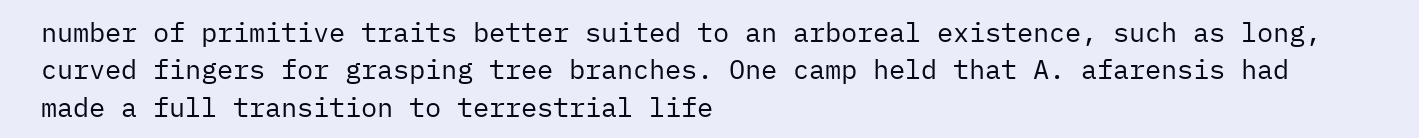number of primitive traits better suited to an arboreal existence, such as long, curved fingers for grasping tree branches. One camp held that A. afarensis had made a full transition to terrestrial life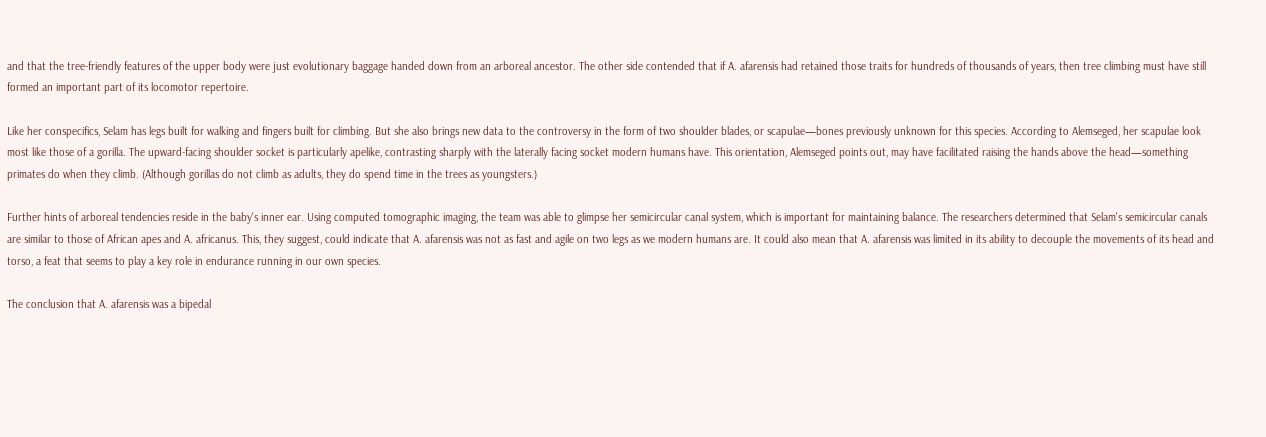and that the tree-friendly features of the upper body were just evolutionary baggage handed down from an arboreal ancestor. The other side contended that if A. afarensis had retained those traits for hundreds of thousands of years, then tree climbing must have still formed an important part of its locomotor repertoire.

Like her conspecifics, Selam has legs built for walking and fingers built for climbing. But she also brings new data to the controversy in the form of two shoulder blades, or scapulae—bones previously unknown for this species. According to Alemseged, her scapulae look most like those of a gorilla. The upward-facing shoulder socket is particularly apelike, contrasting sharply with the laterally facing socket modern humans have. This orientation, Alemseged points out, may have facilitated raising the hands above the head—something primates do when they climb. (Although gorillas do not climb as adults, they do spend time in the trees as youngsters.)

Further hints of arboreal tendencies reside in the baby's inner ear. Using computed tomographic imaging, the team was able to glimpse her semicircular canal system, which is important for maintaining balance. The researchers determined that Selam's semicircular canals are similar to those of African apes and A. africanus. This, they suggest, could indicate that A. afarensis was not as fast and agile on two legs as we modern humans are. It could also mean that A. afarensis was limited in its ability to decouple the movements of its head and torso, a feat that seems to play a key role in endurance running in our own species.

The conclusion that A. afarensis was a bipedal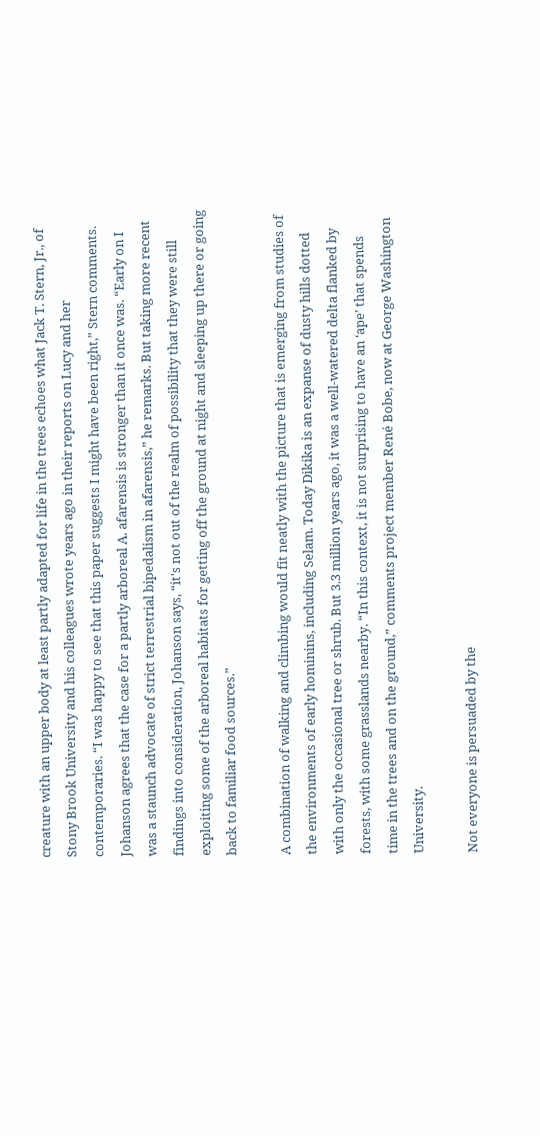creature with an upper body at least partly adapted for life in the trees echoes what Jack T. Stern, Jr., of Stony Brook University and his colleagues wrote years ago in their reports on Lucy and her contemporaries. “I was happy to see that this paper suggests I might have been right,” Stern comments. Johanson agrees that the case for a partly arboreal A. afarensis is stronger than it once was. “Early on I was a staunch advocate of strict terrestrial bipedalism in afarensis,” he remarks. But taking more recent findings into consideration, Johanson says, “it's not out of the realm of possibility that they were still exploiting some of the arboreal habitats for getting off the ground at night and sleeping up there or going back to familiar food sources.”

A combination of walking and climbing would fit neatly with the picture that is emerging from studies of the environments of early hominins, including Selam. Today Dikika is an expanse of dusty hills dotted with only the occasional tree or shrub. But 3.3 million years ago, it was a well-watered delta flanked by forests, with some grasslands nearby. “In this context, it is not surprising to have an ‘ape’ that spends time in the trees and on the ground,” comments project member René Bobe, now at George Washington University.

Not everyone is persuaded by the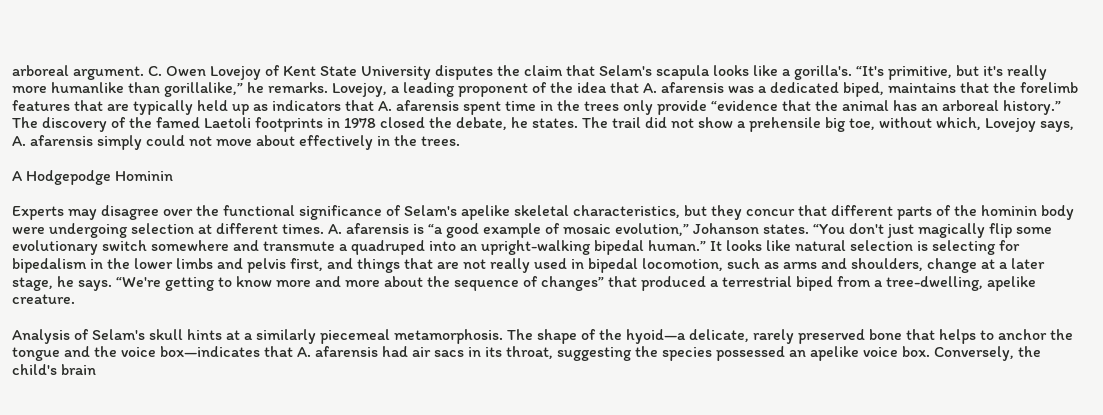arboreal argument. C. Owen Lovejoy of Kent State University disputes the claim that Selam's scapula looks like a gorilla's. “It's primitive, but it's really more humanlike than gorillalike,” he remarks. Lovejoy, a leading proponent of the idea that A. afarensis was a dedicated biped, maintains that the forelimb features that are typically held up as indicators that A. afarensis spent time in the trees only provide “evidence that the animal has an arboreal history.” The discovery of the famed Laetoli footprints in 1978 closed the debate, he states. The trail did not show a prehensile big toe, without which, Lovejoy says, A. afarensis simply could not move about effectively in the trees.

A Hodgepodge Hominin

Experts may disagree over the functional significance of Selam's apelike skeletal characteristics, but they concur that different parts of the hominin body were undergoing selection at different times. A. afarensis is “a good example of mosaic evolution,” Johanson states. “You don't just magically flip some evolutionary switch somewhere and transmute a quadruped into an upright-walking bipedal human.” It looks like natural selection is selecting for bipedalism in the lower limbs and pelvis first, and things that are not really used in bipedal locomotion, such as arms and shoulders, change at a later stage, he says. “We're getting to know more and more about the sequence of changes” that produced a terrestrial biped from a tree-dwelling, apelike creature.

Analysis of Selam's skull hints at a similarly piecemeal metamorphosis. The shape of the hyoid—a delicate, rarely preserved bone that helps to anchor the tongue and the voice box—indicates that A. afarensis had air sacs in its throat, suggesting the species possessed an apelike voice box. Conversely, the child's brain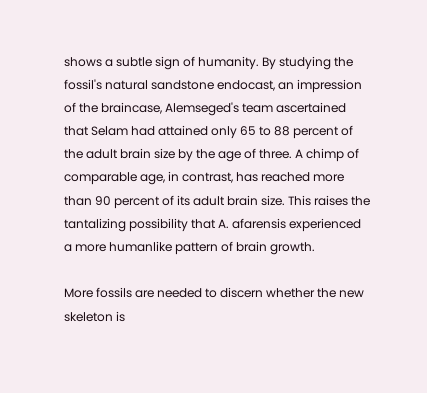shows a subtle sign of humanity. By studying the fossil's natural sandstone endocast, an impression of the braincase, Alemseged's team ascertained that Selam had attained only 65 to 88 percent of the adult brain size by the age of three. A chimp of comparable age, in contrast, has reached more than 90 percent of its adult brain size. This raises the tantalizing possibility that A. afarensis experienced a more humanlike pattern of brain growth.

More fossils are needed to discern whether the new skeleton is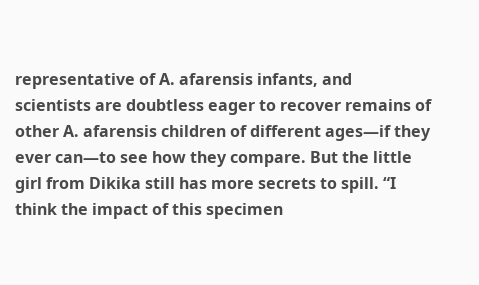representative of A. afarensis infants, and scientists are doubtless eager to recover remains of other A. afarensis children of different ages—if they ever can—to see how they compare. But the little girl from Dikika still has more secrets to spill. “I think the impact of this specimen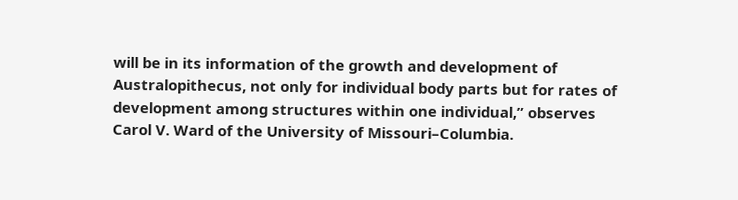will be in its information of the growth and development of Australopithecus, not only for individual body parts but for rates of development among structures within one individual,” observes Carol V. Ward of the University of Missouri–Columbia.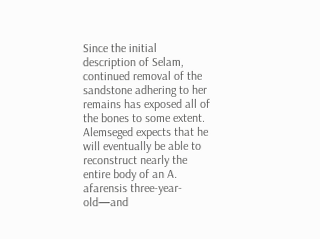Since the initial description of Selam, continued removal of the sandstone adhering to her remains has exposed all of the bones to some extent. Alemseged expects that he will eventually be able to reconstruct nearly the entire body of an A. afarensis three-year-old—and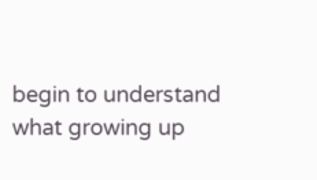begin to understand what growing up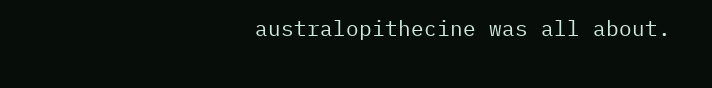australopithecine was all about.